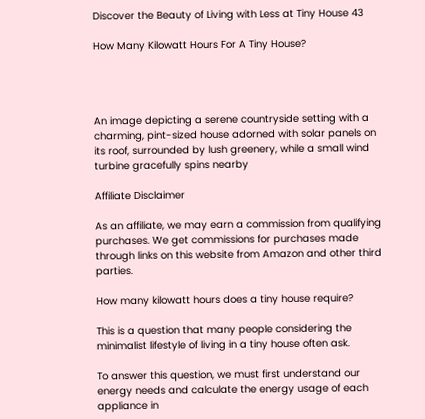Discover the Beauty of Living with Less at Tiny House 43

How Many Kilowatt Hours For A Tiny House?




An image depicting a serene countryside setting with a charming, pint-sized house adorned with solar panels on its roof, surrounded by lush greenery, while a small wind turbine gracefully spins nearby

Affiliate Disclaimer

As an affiliate, we may earn a commission from qualifying purchases. We get commissions for purchases made through links on this website from Amazon and other third parties.

How many kilowatt hours does a tiny house require?

This is a question that many people considering the minimalist lifestyle of living in a tiny house often ask.

To answer this question, we must first understand our energy needs and calculate the energy usage of each appliance in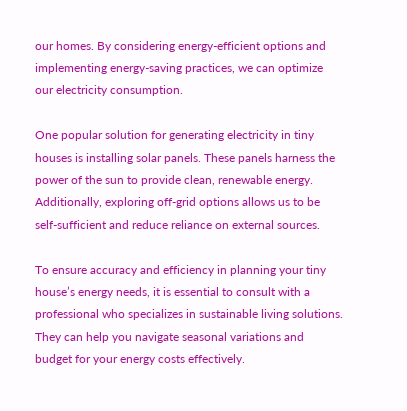our homes. By considering energy-efficient options and implementing energy-saving practices, we can optimize our electricity consumption.

One popular solution for generating electricity in tiny houses is installing solar panels. These panels harness the power of the sun to provide clean, renewable energy. Additionally, exploring off-grid options allows us to be self-sufficient and reduce reliance on external sources.

To ensure accuracy and efficiency in planning your tiny house’s energy needs, it is essential to consult with a professional who specializes in sustainable living solutions. They can help you navigate seasonal variations and budget for your energy costs effectively.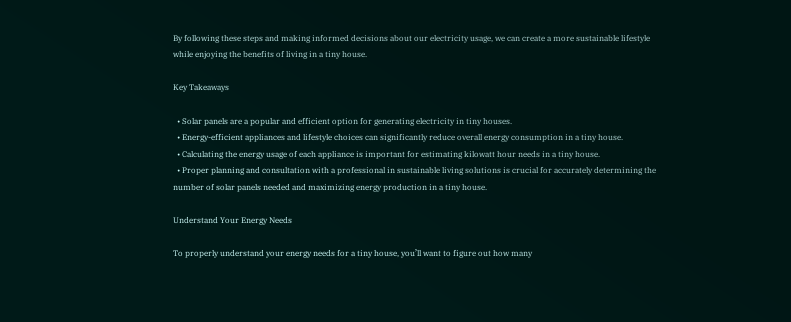By following these steps and making informed decisions about our electricity usage, we can create a more sustainable lifestyle while enjoying the benefits of living in a tiny house.

Key Takeaways

  • Solar panels are a popular and efficient option for generating electricity in tiny houses.
  • Energy-efficient appliances and lifestyle choices can significantly reduce overall energy consumption in a tiny house.
  • Calculating the energy usage of each appliance is important for estimating kilowatt hour needs in a tiny house.
  • Proper planning and consultation with a professional in sustainable living solutions is crucial for accurately determining the number of solar panels needed and maximizing energy production in a tiny house.

Understand Your Energy Needs

To properly understand your energy needs for a tiny house, you’ll want to figure out how many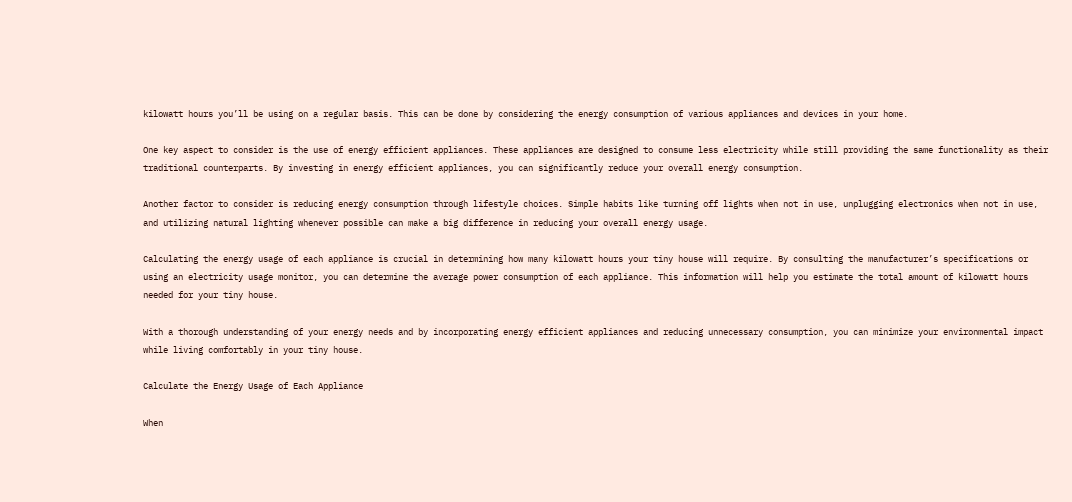kilowatt hours you’ll be using on a regular basis. This can be done by considering the energy consumption of various appliances and devices in your home.

One key aspect to consider is the use of energy efficient appliances. These appliances are designed to consume less electricity while still providing the same functionality as their traditional counterparts. By investing in energy efficient appliances, you can significantly reduce your overall energy consumption.

Another factor to consider is reducing energy consumption through lifestyle choices. Simple habits like turning off lights when not in use, unplugging electronics when not in use, and utilizing natural lighting whenever possible can make a big difference in reducing your overall energy usage.

Calculating the energy usage of each appliance is crucial in determining how many kilowatt hours your tiny house will require. By consulting the manufacturer’s specifications or using an electricity usage monitor, you can determine the average power consumption of each appliance. This information will help you estimate the total amount of kilowatt hours needed for your tiny house.

With a thorough understanding of your energy needs and by incorporating energy efficient appliances and reducing unnecessary consumption, you can minimize your environmental impact while living comfortably in your tiny house.

Calculate the Energy Usage of Each Appliance

When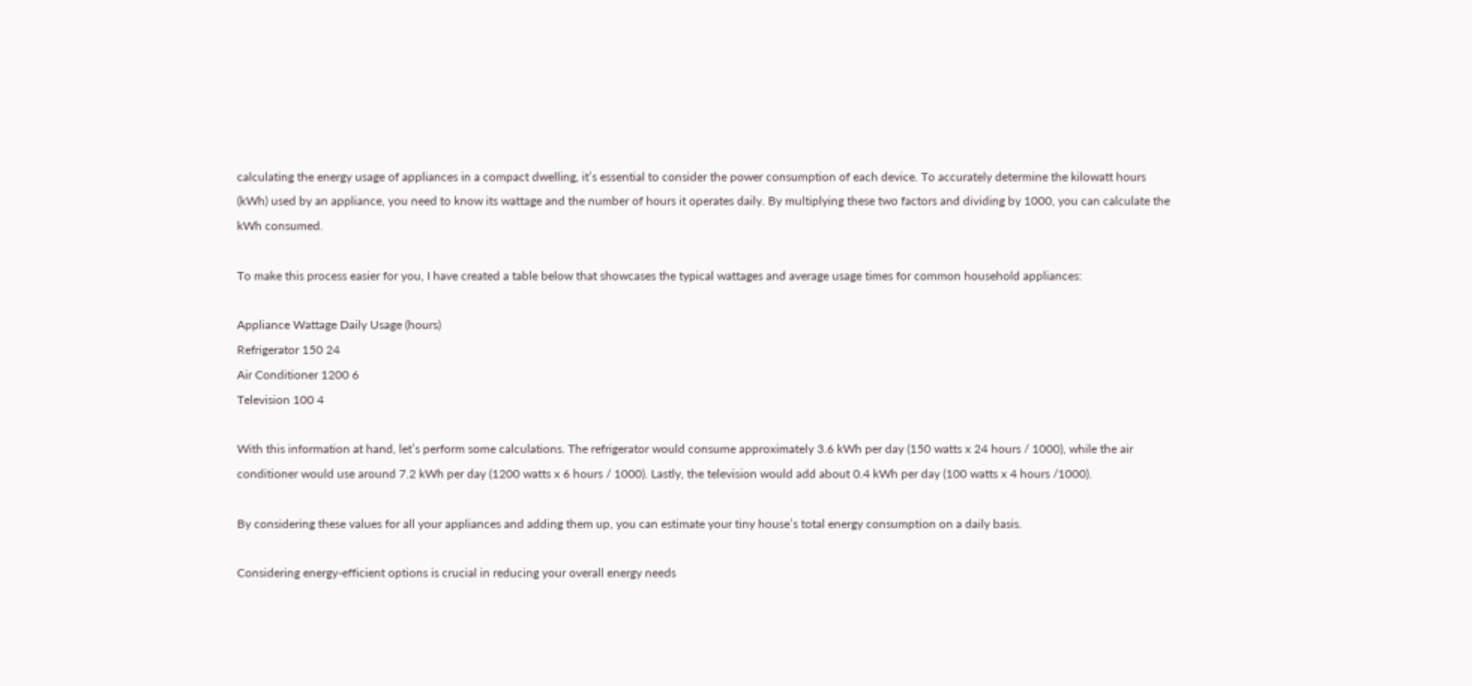calculating the energy usage of appliances in a compact dwelling, it’s essential to consider the power consumption of each device. To accurately determine the kilowatt hours (kWh) used by an appliance, you need to know its wattage and the number of hours it operates daily. By multiplying these two factors and dividing by 1000, you can calculate the kWh consumed.

To make this process easier for you, I have created a table below that showcases the typical wattages and average usage times for common household appliances:

Appliance Wattage Daily Usage (hours)
Refrigerator 150 24
Air Conditioner 1200 6
Television 100 4

With this information at hand, let’s perform some calculations. The refrigerator would consume approximately 3.6 kWh per day (150 watts x 24 hours / 1000), while the air conditioner would use around 7.2 kWh per day (1200 watts x 6 hours / 1000). Lastly, the television would add about 0.4 kWh per day (100 watts x 4 hours /1000).

By considering these values for all your appliances and adding them up, you can estimate your tiny house’s total energy consumption on a daily basis.

Considering energy-efficient options is crucial in reducing your overall energy needs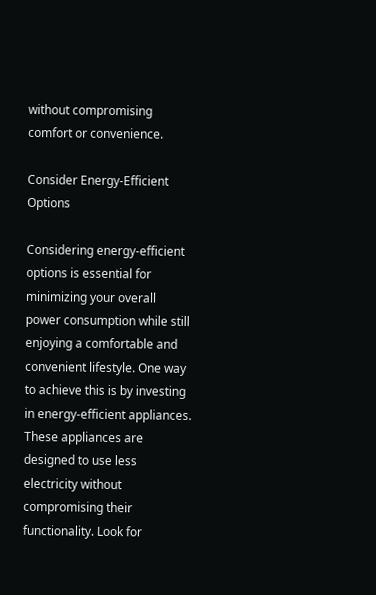without compromising comfort or convenience.

Consider Energy-Efficient Options

Considering energy-efficient options is essential for minimizing your overall power consumption while still enjoying a comfortable and convenient lifestyle. One way to achieve this is by investing in energy-efficient appliances. These appliances are designed to use less electricity without compromising their functionality. Look for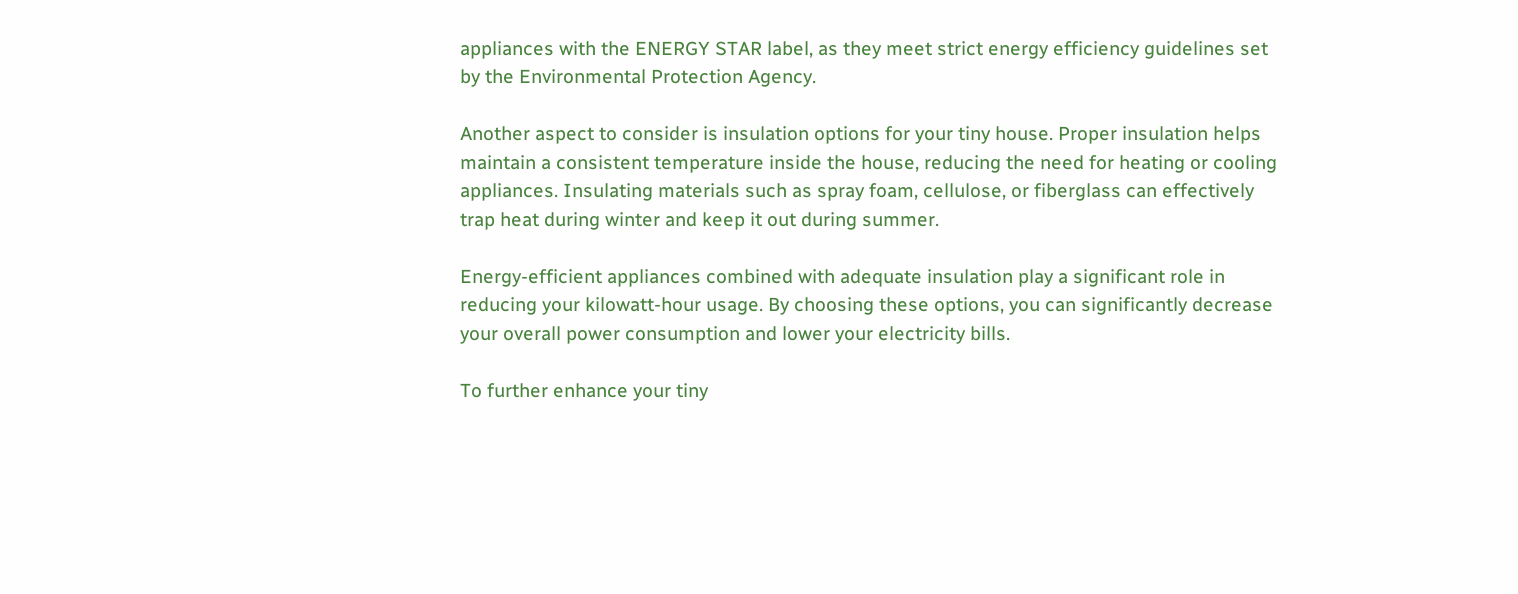appliances with the ENERGY STAR label, as they meet strict energy efficiency guidelines set by the Environmental Protection Agency.

Another aspect to consider is insulation options for your tiny house. Proper insulation helps maintain a consistent temperature inside the house, reducing the need for heating or cooling appliances. Insulating materials such as spray foam, cellulose, or fiberglass can effectively trap heat during winter and keep it out during summer.

Energy-efficient appliances combined with adequate insulation play a significant role in reducing your kilowatt-hour usage. By choosing these options, you can significantly decrease your overall power consumption and lower your electricity bills.

To further enhance your tiny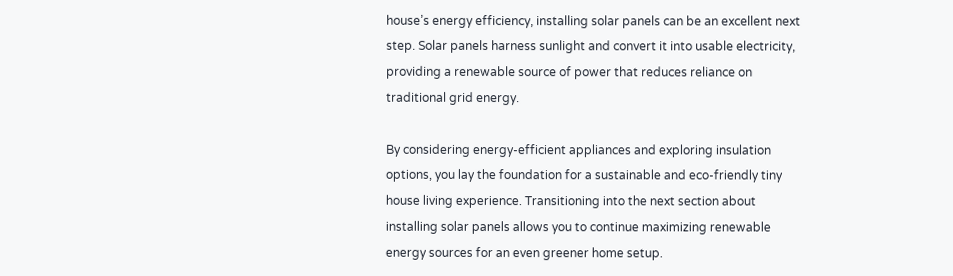house’s energy efficiency, installing solar panels can be an excellent next step. Solar panels harness sunlight and convert it into usable electricity, providing a renewable source of power that reduces reliance on traditional grid energy.

By considering energy-efficient appliances and exploring insulation options, you lay the foundation for a sustainable and eco-friendly tiny house living experience. Transitioning into the next section about installing solar panels allows you to continue maximizing renewable energy sources for an even greener home setup.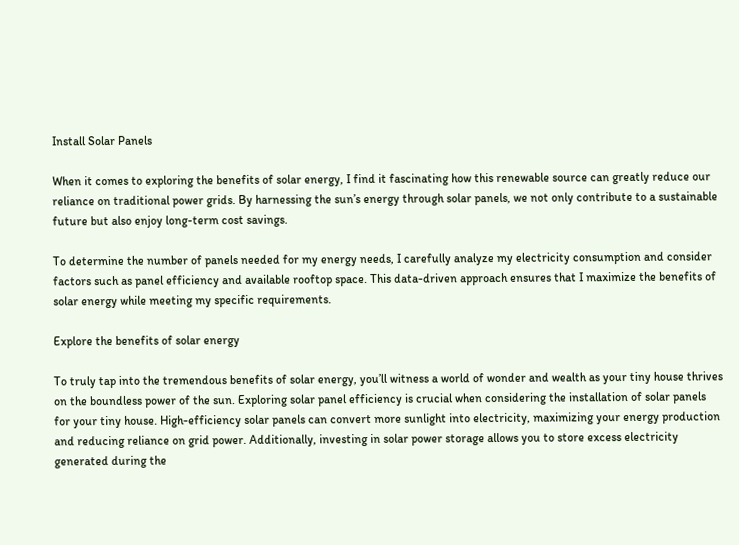Install Solar Panels

When it comes to exploring the benefits of solar energy, I find it fascinating how this renewable source can greatly reduce our reliance on traditional power grids. By harnessing the sun’s energy through solar panels, we not only contribute to a sustainable future but also enjoy long-term cost savings.

To determine the number of panels needed for my energy needs, I carefully analyze my electricity consumption and consider factors such as panel efficiency and available rooftop space. This data-driven approach ensures that I maximize the benefits of solar energy while meeting my specific requirements.

Explore the benefits of solar energy

To truly tap into the tremendous benefits of solar energy, you’ll witness a world of wonder and wealth as your tiny house thrives on the boundless power of the sun. Exploring solar panel efficiency is crucial when considering the installation of solar panels for your tiny house. High-efficiency solar panels can convert more sunlight into electricity, maximizing your energy production and reducing reliance on grid power. Additionally, investing in solar power storage allows you to store excess electricity generated during the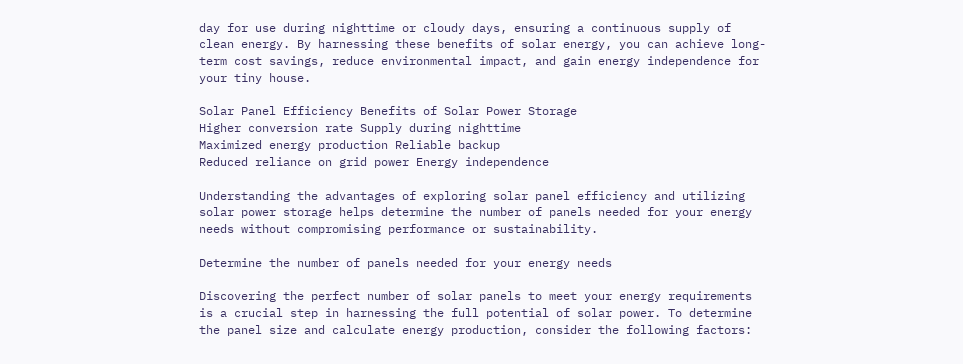day for use during nighttime or cloudy days, ensuring a continuous supply of clean energy. By harnessing these benefits of solar energy, you can achieve long-term cost savings, reduce environmental impact, and gain energy independence for your tiny house.

Solar Panel Efficiency Benefits of Solar Power Storage
Higher conversion rate Supply during nighttime
Maximized energy production Reliable backup
Reduced reliance on grid power Energy independence

Understanding the advantages of exploring solar panel efficiency and utilizing solar power storage helps determine the number of panels needed for your energy needs without compromising performance or sustainability.

Determine the number of panels needed for your energy needs

Discovering the perfect number of solar panels to meet your energy requirements is a crucial step in harnessing the full potential of solar power. To determine the panel size and calculate energy production, consider the following factors: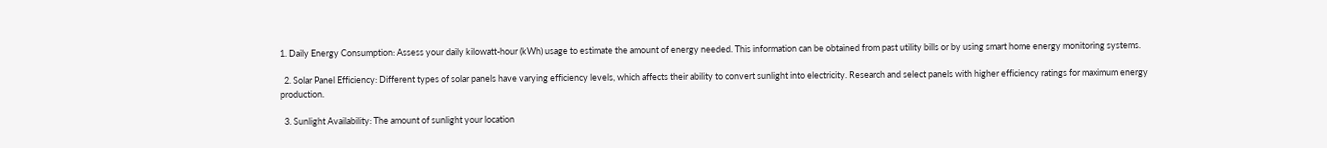1. Daily Energy Consumption: Assess your daily kilowatt-hour (kWh) usage to estimate the amount of energy needed. This information can be obtained from past utility bills or by using smart home energy monitoring systems.

  2. Solar Panel Efficiency: Different types of solar panels have varying efficiency levels, which affects their ability to convert sunlight into electricity. Research and select panels with higher efficiency ratings for maximum energy production.

  3. Sunlight Availability: The amount of sunlight your location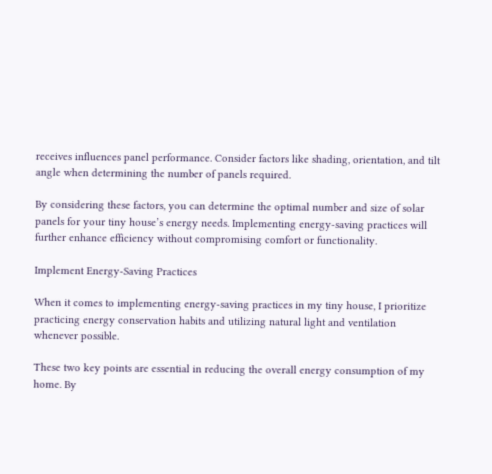receives influences panel performance. Consider factors like shading, orientation, and tilt angle when determining the number of panels required.

By considering these factors, you can determine the optimal number and size of solar panels for your tiny house’s energy needs. Implementing energy-saving practices will further enhance efficiency without compromising comfort or functionality.

Implement Energy-Saving Practices

When it comes to implementing energy-saving practices in my tiny house, I prioritize practicing energy conservation habits and utilizing natural light and ventilation whenever possible.

These two key points are essential in reducing the overall energy consumption of my home. By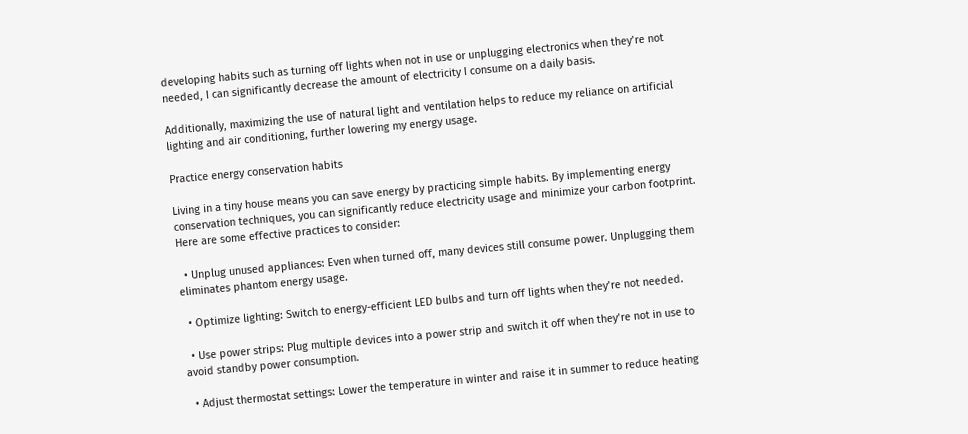developing habits such as turning off lights when not in use or unplugging electronics when they’re not needed, I can significantly decrease the amount of electricity I consume on a daily basis.

Additionally, maximizing the use of natural light and ventilation helps to reduce my reliance on artificial lighting and air conditioning, further lowering my energy usage.

Practice energy conservation habits

Living in a tiny house means you can save energy by practicing simple habits. By implementing energy conservation techniques, you can significantly reduce electricity usage and minimize your carbon footprint. Here are some effective practices to consider:

  • Unplug unused appliances: Even when turned off, many devices still consume power. Unplugging them eliminates phantom energy usage.

  • Optimize lighting: Switch to energy-efficient LED bulbs and turn off lights when they’re not needed.

  • Use power strips: Plug multiple devices into a power strip and switch it off when they’re not in use to avoid standby power consumption.

  • Adjust thermostat settings: Lower the temperature in winter and raise it in summer to reduce heating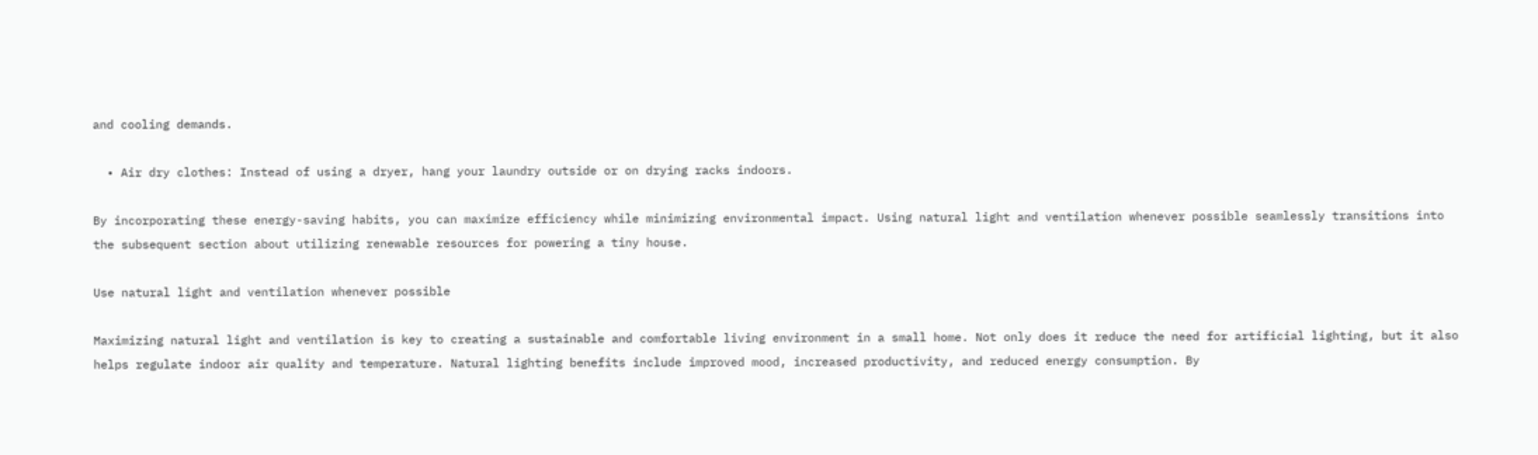and cooling demands.

  • Air dry clothes: Instead of using a dryer, hang your laundry outside or on drying racks indoors.

By incorporating these energy-saving habits, you can maximize efficiency while minimizing environmental impact. Using natural light and ventilation whenever possible seamlessly transitions into the subsequent section about utilizing renewable resources for powering a tiny house.

Use natural light and ventilation whenever possible

Maximizing natural light and ventilation is key to creating a sustainable and comfortable living environment in a small home. Not only does it reduce the need for artificial lighting, but it also helps regulate indoor air quality and temperature. Natural lighting benefits include improved mood, increased productivity, and reduced energy consumption. By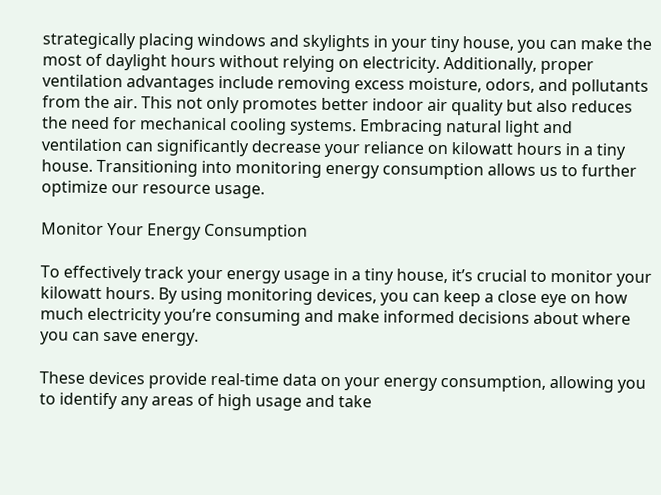strategically placing windows and skylights in your tiny house, you can make the most of daylight hours without relying on electricity. Additionally, proper ventilation advantages include removing excess moisture, odors, and pollutants from the air. This not only promotes better indoor air quality but also reduces the need for mechanical cooling systems. Embracing natural light and ventilation can significantly decrease your reliance on kilowatt hours in a tiny house. Transitioning into monitoring energy consumption allows us to further optimize our resource usage.

Monitor Your Energy Consumption

To effectively track your energy usage in a tiny house, it’s crucial to monitor your kilowatt hours. By using monitoring devices, you can keep a close eye on how much electricity you’re consuming and make informed decisions about where you can save energy.

These devices provide real-time data on your energy consumption, allowing you to identify any areas of high usage and take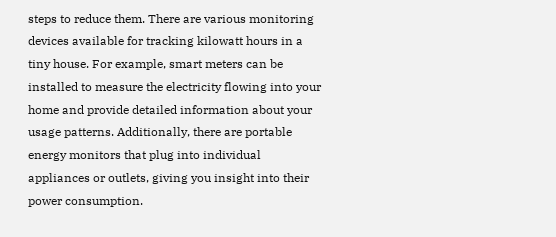steps to reduce them. There are various monitoring devices available for tracking kilowatt hours in a tiny house. For example, smart meters can be installed to measure the electricity flowing into your home and provide detailed information about your usage patterns. Additionally, there are portable energy monitors that plug into individual appliances or outlets, giving you insight into their power consumption.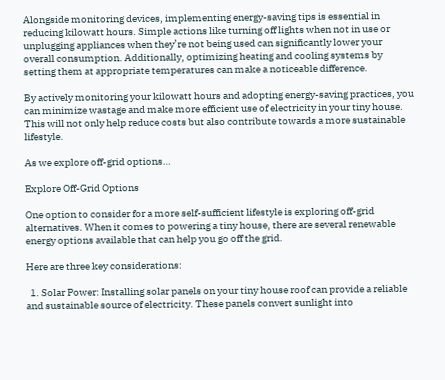Alongside monitoring devices, implementing energy-saving tips is essential in reducing kilowatt hours. Simple actions like turning off lights when not in use or unplugging appliances when they’re not being used can significantly lower your overall consumption. Additionally, optimizing heating and cooling systems by setting them at appropriate temperatures can make a noticeable difference.

By actively monitoring your kilowatt hours and adopting energy-saving practices, you can minimize wastage and make more efficient use of electricity in your tiny house. This will not only help reduce costs but also contribute towards a more sustainable lifestyle.

As we explore off-grid options…

Explore Off-Grid Options

One option to consider for a more self-sufficient lifestyle is exploring off-grid alternatives. When it comes to powering a tiny house, there are several renewable energy options available that can help you go off the grid.

Here are three key considerations:

  1. Solar Power: Installing solar panels on your tiny house roof can provide a reliable and sustainable source of electricity. These panels convert sunlight into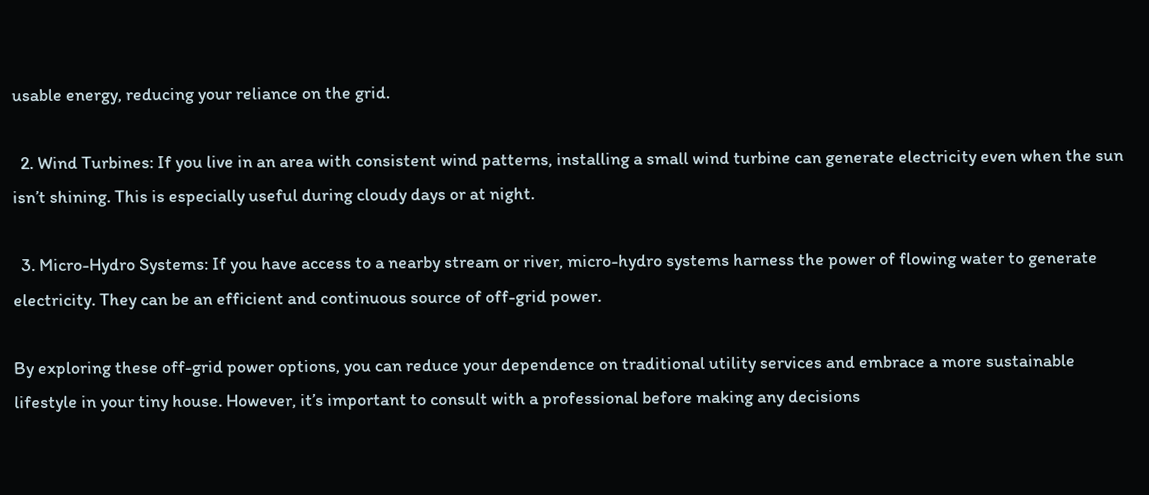usable energy, reducing your reliance on the grid.

  2. Wind Turbines: If you live in an area with consistent wind patterns, installing a small wind turbine can generate electricity even when the sun isn’t shining. This is especially useful during cloudy days or at night.

  3. Micro-Hydro Systems: If you have access to a nearby stream or river, micro-hydro systems harness the power of flowing water to generate electricity. They can be an efficient and continuous source of off-grid power.

By exploring these off-grid power options, you can reduce your dependence on traditional utility services and embrace a more sustainable lifestyle in your tiny house. However, it’s important to consult with a professional before making any decisions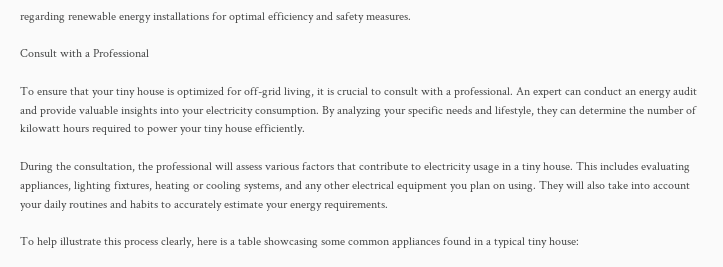regarding renewable energy installations for optimal efficiency and safety measures.

Consult with a Professional

To ensure that your tiny house is optimized for off-grid living, it is crucial to consult with a professional. An expert can conduct an energy audit and provide valuable insights into your electricity consumption. By analyzing your specific needs and lifestyle, they can determine the number of kilowatt hours required to power your tiny house efficiently.

During the consultation, the professional will assess various factors that contribute to electricity usage in a tiny house. This includes evaluating appliances, lighting fixtures, heating or cooling systems, and any other electrical equipment you plan on using. They will also take into account your daily routines and habits to accurately estimate your energy requirements.

To help illustrate this process clearly, here is a table showcasing some common appliances found in a typical tiny house: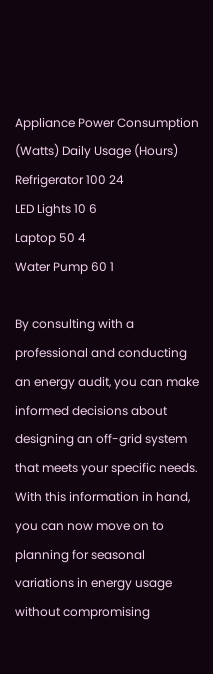Appliance Power Consumption (Watts) Daily Usage (Hours)
Refrigerator 100 24
LED Lights 10 6
Laptop 50 4
Water Pump 60 1

By consulting with a professional and conducting an energy audit, you can make informed decisions about designing an off-grid system that meets your specific needs. With this information in hand, you can now move on to planning for seasonal variations in energy usage without compromising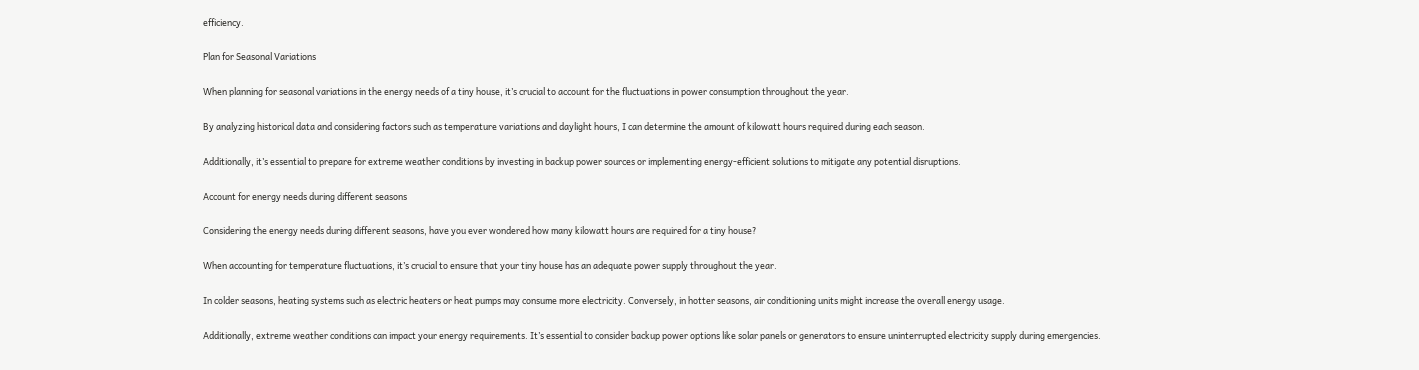efficiency.

Plan for Seasonal Variations

When planning for seasonal variations in the energy needs of a tiny house, it’s crucial to account for the fluctuations in power consumption throughout the year.

By analyzing historical data and considering factors such as temperature variations and daylight hours, I can determine the amount of kilowatt hours required during each season.

Additionally, it’s essential to prepare for extreme weather conditions by investing in backup power sources or implementing energy-efficient solutions to mitigate any potential disruptions.

Account for energy needs during different seasons

Considering the energy needs during different seasons, have you ever wondered how many kilowatt hours are required for a tiny house?

When accounting for temperature fluctuations, it’s crucial to ensure that your tiny house has an adequate power supply throughout the year.

In colder seasons, heating systems such as electric heaters or heat pumps may consume more electricity. Conversely, in hotter seasons, air conditioning units might increase the overall energy usage.

Additionally, extreme weather conditions can impact your energy requirements. It’s essential to consider backup power options like solar panels or generators to ensure uninterrupted electricity supply during emergencies.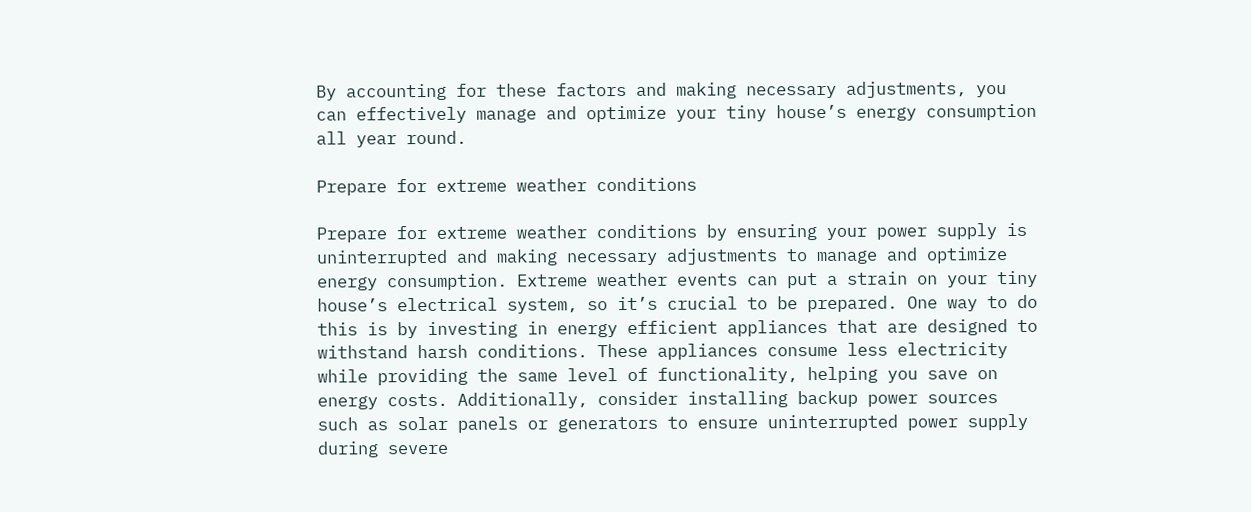By accounting for these factors and making necessary adjustments, you can effectively manage and optimize your tiny house’s energy consumption all year round.

Prepare for extreme weather conditions

Prepare for extreme weather conditions by ensuring your power supply is uninterrupted and making necessary adjustments to manage and optimize energy consumption. Extreme weather events can put a strain on your tiny house’s electrical system, so it’s crucial to be prepared. One way to do this is by investing in energy efficient appliances that are designed to withstand harsh conditions. These appliances consume less electricity while providing the same level of functionality, helping you save on energy costs. Additionally, consider installing backup power sources such as solar panels or generators to ensure uninterrupted power supply during severe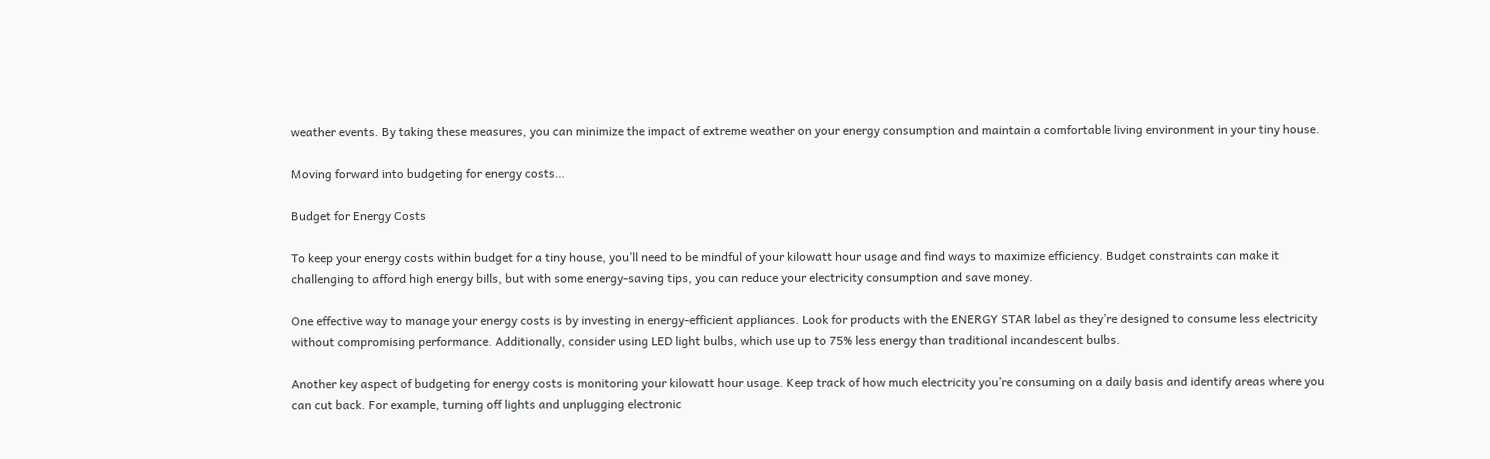weather events. By taking these measures, you can minimize the impact of extreme weather on your energy consumption and maintain a comfortable living environment in your tiny house.

Moving forward into budgeting for energy costs…

Budget for Energy Costs

To keep your energy costs within budget for a tiny house, you’ll need to be mindful of your kilowatt hour usage and find ways to maximize efficiency. Budget constraints can make it challenging to afford high energy bills, but with some energy-saving tips, you can reduce your electricity consumption and save money.

One effective way to manage your energy costs is by investing in energy-efficient appliances. Look for products with the ENERGY STAR label as they’re designed to consume less electricity without compromising performance. Additionally, consider using LED light bulbs, which use up to 75% less energy than traditional incandescent bulbs.

Another key aspect of budgeting for energy costs is monitoring your kilowatt hour usage. Keep track of how much electricity you’re consuming on a daily basis and identify areas where you can cut back. For example, turning off lights and unplugging electronic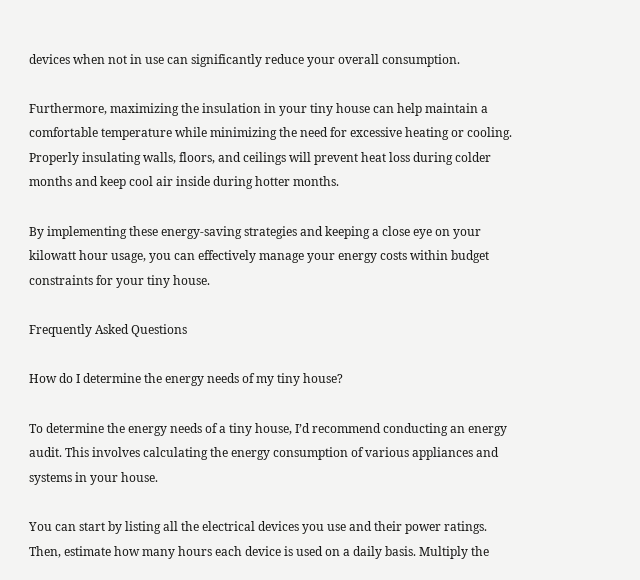devices when not in use can significantly reduce your overall consumption.

Furthermore, maximizing the insulation in your tiny house can help maintain a comfortable temperature while minimizing the need for excessive heating or cooling. Properly insulating walls, floors, and ceilings will prevent heat loss during colder months and keep cool air inside during hotter months.

By implementing these energy-saving strategies and keeping a close eye on your kilowatt hour usage, you can effectively manage your energy costs within budget constraints for your tiny house.

Frequently Asked Questions

How do I determine the energy needs of my tiny house?

To determine the energy needs of a tiny house, I’d recommend conducting an energy audit. This involves calculating the energy consumption of various appliances and systems in your house.

You can start by listing all the electrical devices you use and their power ratings. Then, estimate how many hours each device is used on a daily basis. Multiply the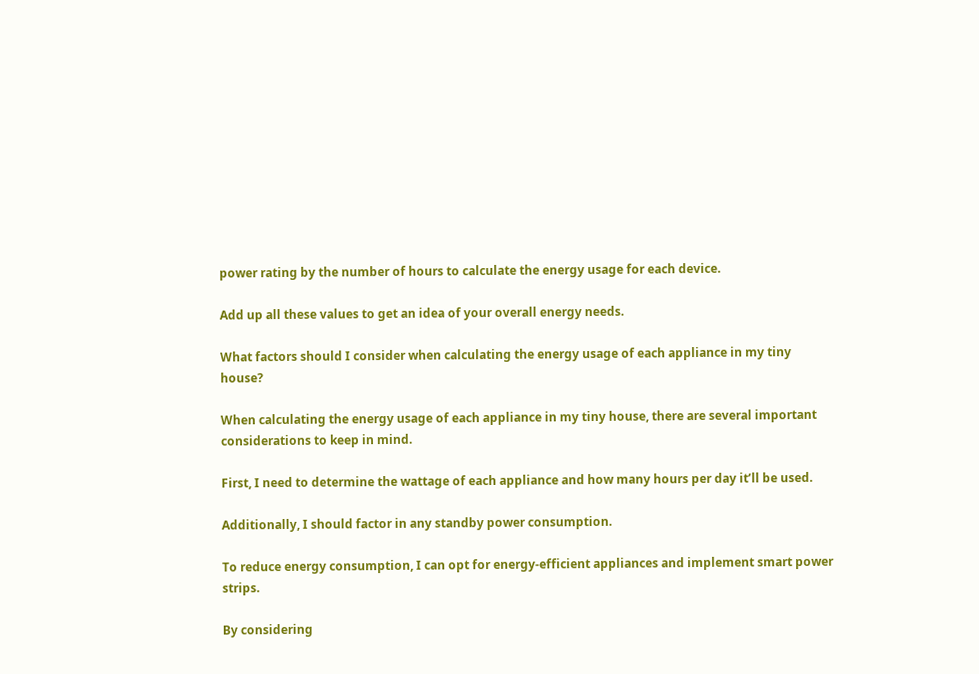power rating by the number of hours to calculate the energy usage for each device.

Add up all these values to get an idea of your overall energy needs.

What factors should I consider when calculating the energy usage of each appliance in my tiny house?

When calculating the energy usage of each appliance in my tiny house, there are several important considerations to keep in mind.

First, I need to determine the wattage of each appliance and how many hours per day it’ll be used.

Additionally, I should factor in any standby power consumption.

To reduce energy consumption, I can opt for energy-efficient appliances and implement smart power strips.

By considering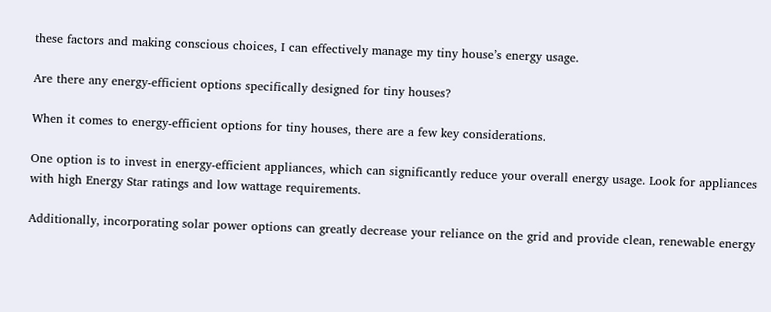these factors and making conscious choices, I can effectively manage my tiny house’s energy usage.

Are there any energy-efficient options specifically designed for tiny houses?

When it comes to energy-efficient options for tiny houses, there are a few key considerations.

One option is to invest in energy-efficient appliances, which can significantly reduce your overall energy usage. Look for appliances with high Energy Star ratings and low wattage requirements.

Additionally, incorporating solar power options can greatly decrease your reliance on the grid and provide clean, renewable energy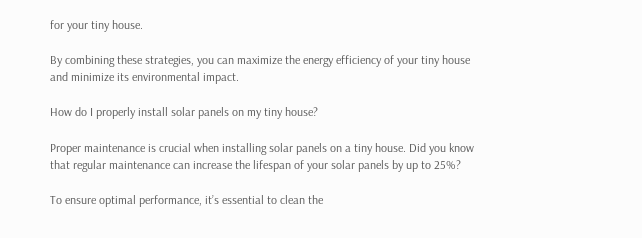for your tiny house.

By combining these strategies, you can maximize the energy efficiency of your tiny house and minimize its environmental impact.

How do I properly install solar panels on my tiny house?

Proper maintenance is crucial when installing solar panels on a tiny house. Did you know that regular maintenance can increase the lifespan of your solar panels by up to 25%?

To ensure optimal performance, it’s essential to clean the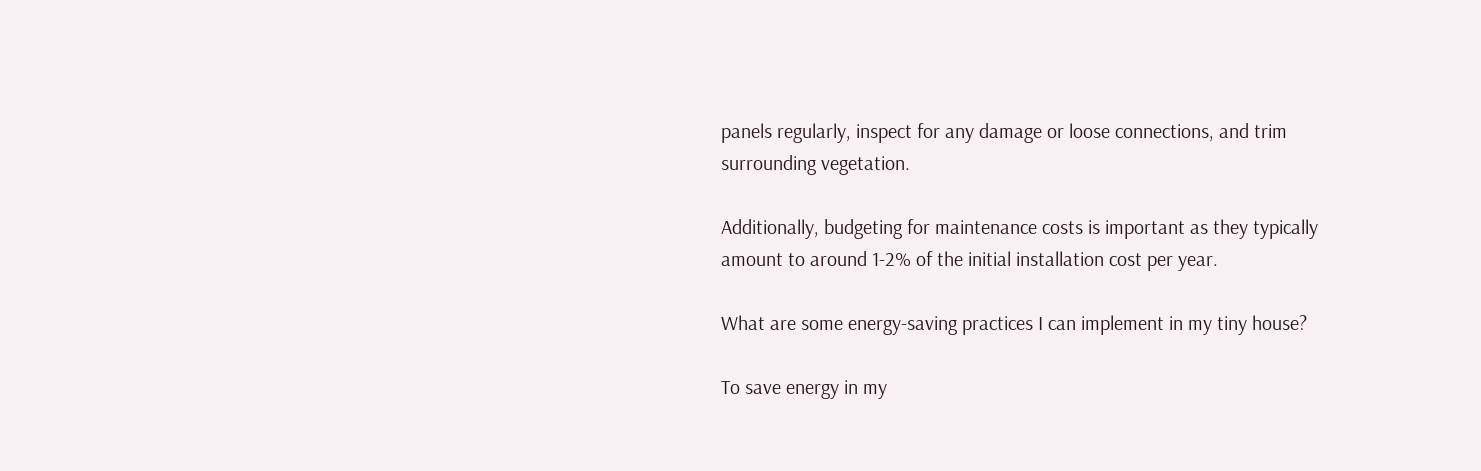panels regularly, inspect for any damage or loose connections, and trim surrounding vegetation.

Additionally, budgeting for maintenance costs is important as they typically amount to around 1-2% of the initial installation cost per year.

What are some energy-saving practices I can implement in my tiny house?

To save energy in my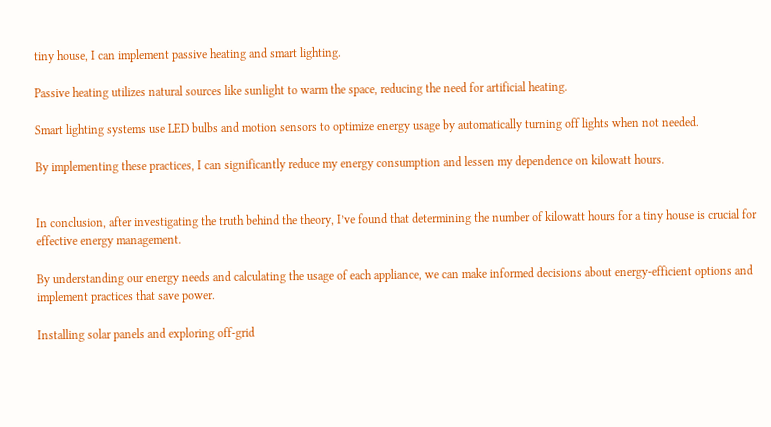tiny house, I can implement passive heating and smart lighting.

Passive heating utilizes natural sources like sunlight to warm the space, reducing the need for artificial heating.

Smart lighting systems use LED bulbs and motion sensors to optimize energy usage by automatically turning off lights when not needed.

By implementing these practices, I can significantly reduce my energy consumption and lessen my dependence on kilowatt hours.


In conclusion, after investigating the truth behind the theory, I’ve found that determining the number of kilowatt hours for a tiny house is crucial for effective energy management.

By understanding our energy needs and calculating the usage of each appliance, we can make informed decisions about energy-efficient options and implement practices that save power.

Installing solar panels and exploring off-grid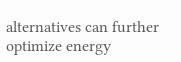alternatives can further optimize energy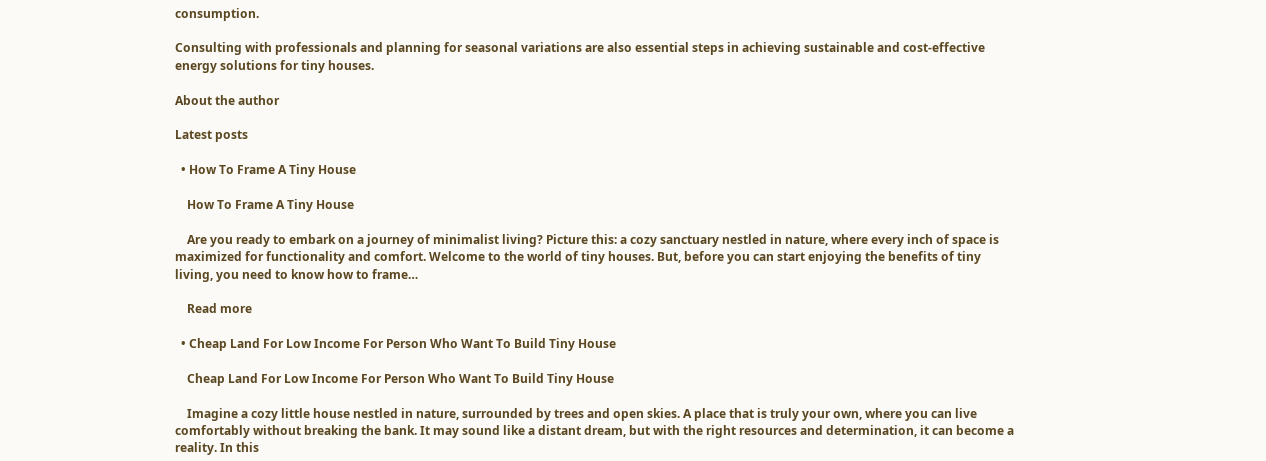consumption.

Consulting with professionals and planning for seasonal variations are also essential steps in achieving sustainable and cost-effective energy solutions for tiny houses.

About the author

Latest posts

  • How To Frame A Tiny House

    How To Frame A Tiny House

    Are you ready to embark on a journey of minimalist living? Picture this: a cozy sanctuary nestled in nature, where every inch of space is maximized for functionality and comfort. Welcome to the world of tiny houses. But, before you can start enjoying the benefits of tiny living, you need to know how to frame…

    Read more

  • Cheap Land For Low Income For Person Who Want To Build Tiny House

    Cheap Land For Low Income For Person Who Want To Build Tiny House

    Imagine a cozy little house nestled in nature, surrounded by trees and open skies. A place that is truly your own, where you can live comfortably without breaking the bank. It may sound like a distant dream, but with the right resources and determination, it can become a reality. In this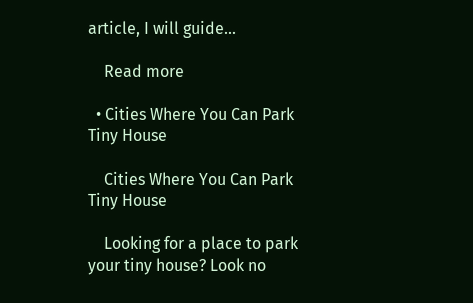article, I will guide…

    Read more

  • Cities Where You Can Park Tiny House

    Cities Where You Can Park Tiny House

    Looking for a place to park your tiny house? Look no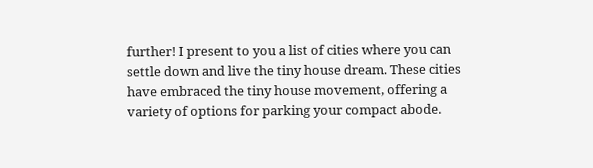further! I present to you a list of cities where you can settle down and live the tiny house dream. These cities have embraced the tiny house movement, offering a variety of options for parking your compact abode.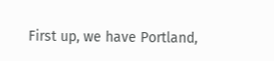First up, we have Portland,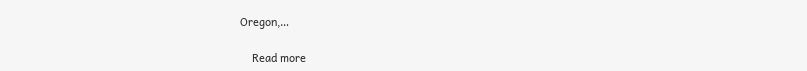Oregon,…

    Read more